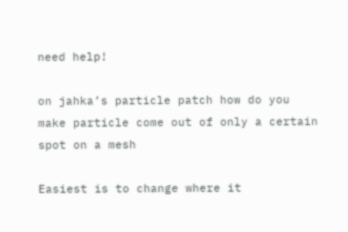need help!

on jahka’s particle patch how do you make particle come out of only a certain spot on a mesh

Easiest is to change where it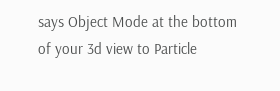says Object Mode at the bottom of your 3d view to Particle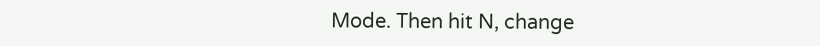Mode. Then hit N, change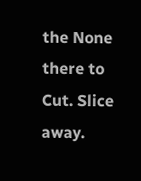the None there to Cut. Slice away.